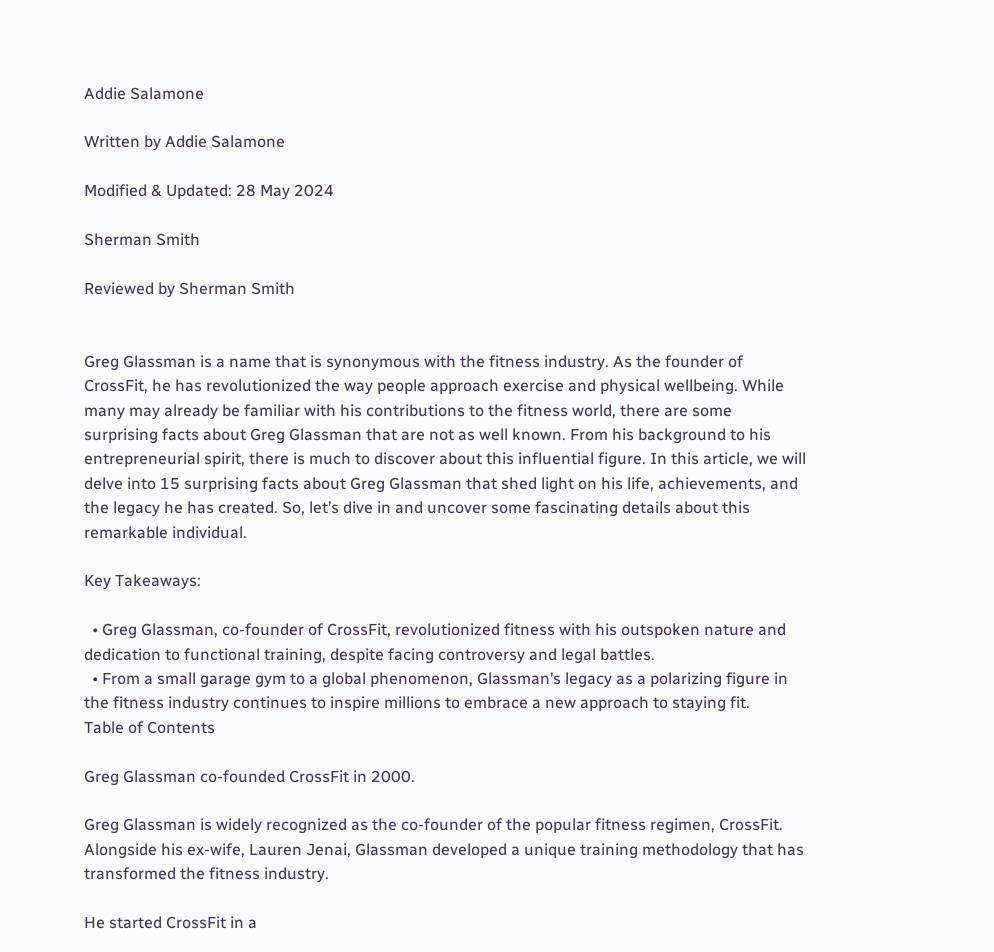Addie Salamone

Written by Addie Salamone

Modified & Updated: 28 May 2024

Sherman Smith

Reviewed by Sherman Smith


Greg Glassman is a name that is synonymous with the fitness industry. As the founder of CrossFit, he has revolutionized the way people approach exercise and physical wellbeing. While many may already be familiar with his contributions to the fitness world, there are some surprising facts about Greg Glassman that are not as well known. From his background to his entrepreneurial spirit, there is much to discover about this influential figure. In this article, we will delve into 15 surprising facts about Greg Glassman that shed light on his life, achievements, and the legacy he has created. So, let’s dive in and uncover some fascinating details about this remarkable individual.

Key Takeaways:

  • Greg Glassman, co-founder of CrossFit, revolutionized fitness with his outspoken nature and dedication to functional training, despite facing controversy and legal battles.
  • From a small garage gym to a global phenomenon, Glassman’s legacy as a polarizing figure in the fitness industry continues to inspire millions to embrace a new approach to staying fit.
Table of Contents

Greg Glassman co-founded CrossFit in 2000.

Greg Glassman is widely recognized as the co-founder of the popular fitness regimen, CrossFit. Alongside his ex-wife, Lauren Jenai, Glassman developed a unique training methodology that has transformed the fitness industry.

He started CrossFit in a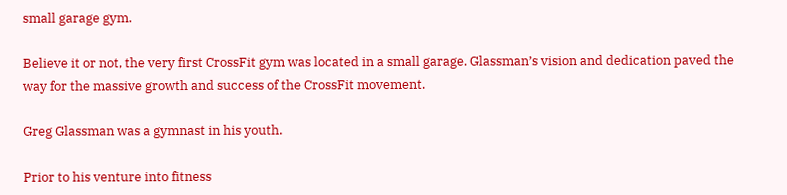small garage gym.

Believe it or not, the very first CrossFit gym was located in a small garage. Glassman’s vision and dedication paved the way for the massive growth and success of the CrossFit movement.

Greg Glassman was a gymnast in his youth.

Prior to his venture into fitness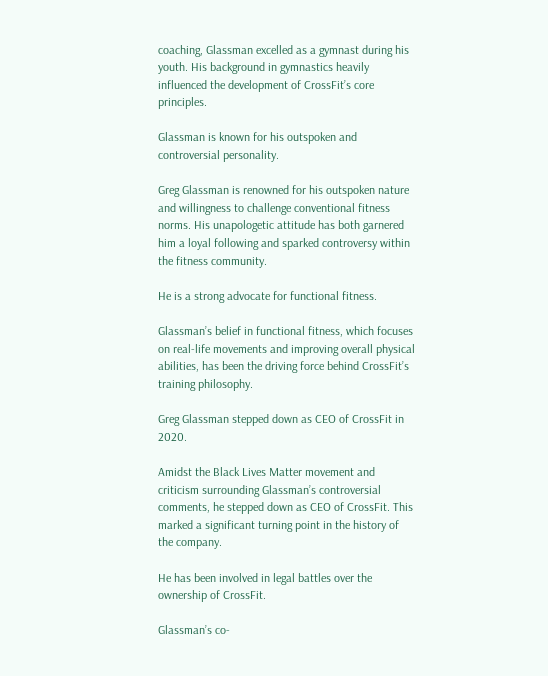coaching, Glassman excelled as a gymnast during his youth. His background in gymnastics heavily influenced the development of CrossFit’s core principles.

Glassman is known for his outspoken and controversial personality.

Greg Glassman is renowned for his outspoken nature and willingness to challenge conventional fitness norms. His unapologetic attitude has both garnered him a loyal following and sparked controversy within the fitness community.

He is a strong advocate for functional fitness.

Glassman’s belief in functional fitness, which focuses on real-life movements and improving overall physical abilities, has been the driving force behind CrossFit’s training philosophy.

Greg Glassman stepped down as CEO of CrossFit in 2020.

Amidst the Black Lives Matter movement and criticism surrounding Glassman’s controversial comments, he stepped down as CEO of CrossFit. This marked a significant turning point in the history of the company.

He has been involved in legal battles over the ownership of CrossFit.

Glassman’s co-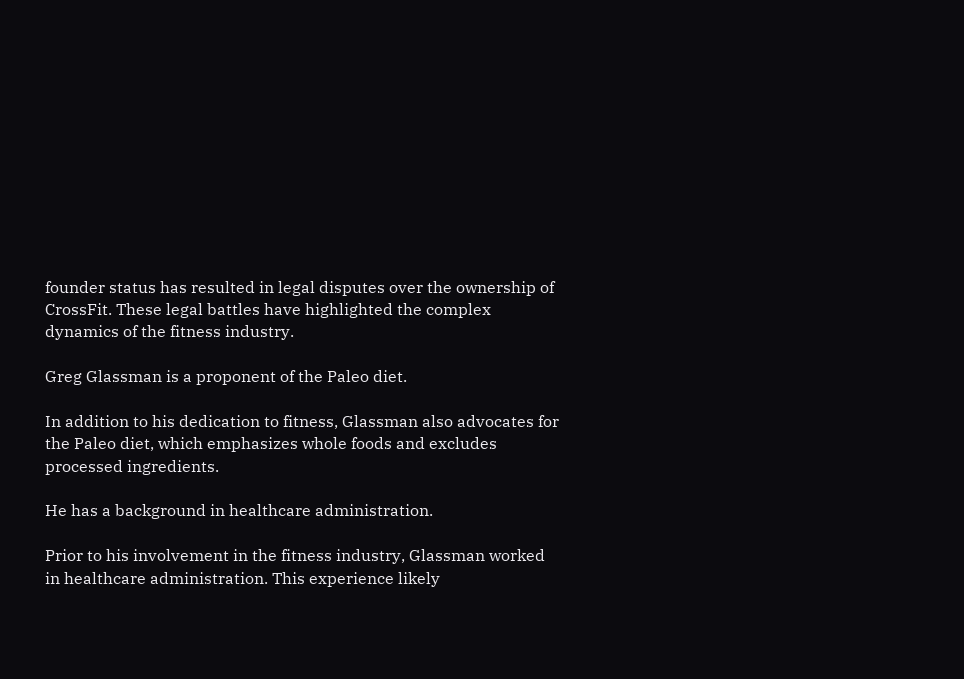founder status has resulted in legal disputes over the ownership of CrossFit. These legal battles have highlighted the complex dynamics of the fitness industry.

Greg Glassman is a proponent of the Paleo diet.

In addition to his dedication to fitness, Glassman also advocates for the Paleo diet, which emphasizes whole foods and excludes processed ingredients.

He has a background in healthcare administration.

Prior to his involvement in the fitness industry, Glassman worked in healthcare administration. This experience likely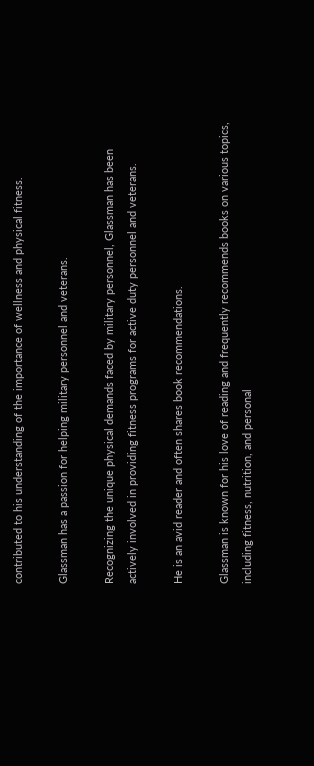contributed to his understanding of the importance of wellness and physical fitness.

Glassman has a passion for helping military personnel and veterans.

Recognizing the unique physical demands faced by military personnel, Glassman has been actively involved in providing fitness programs for active duty personnel and veterans.

He is an avid reader and often shares book recommendations.

Glassman is known for his love of reading and frequently recommends books on various topics, including fitness, nutrition, and personal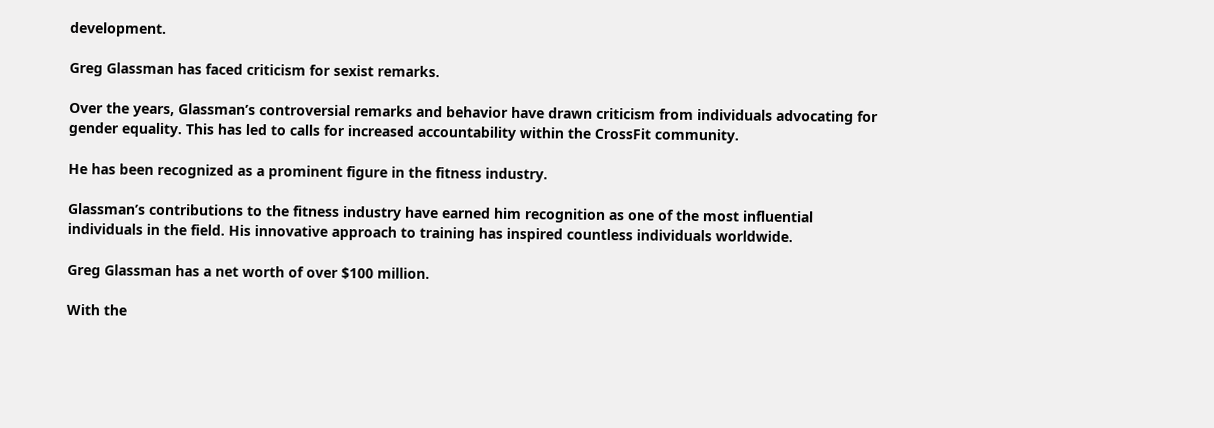development.

Greg Glassman has faced criticism for sexist remarks.

Over the years, Glassman’s controversial remarks and behavior have drawn criticism from individuals advocating for gender equality. This has led to calls for increased accountability within the CrossFit community.

He has been recognized as a prominent figure in the fitness industry.

Glassman’s contributions to the fitness industry have earned him recognition as one of the most influential individuals in the field. His innovative approach to training has inspired countless individuals worldwide.

Greg Glassman has a net worth of over $100 million.

With the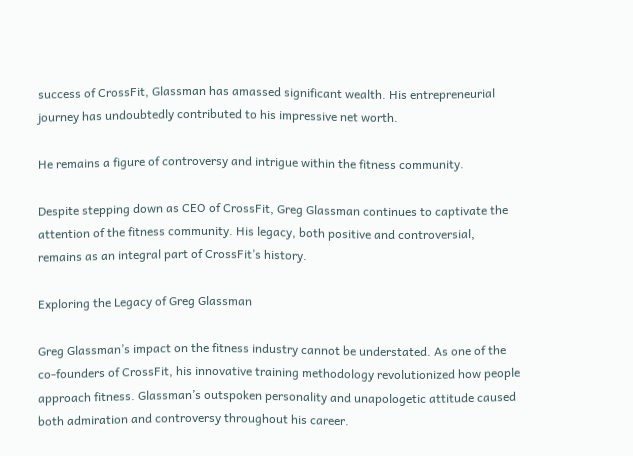success of CrossFit, Glassman has amassed significant wealth. His entrepreneurial journey has undoubtedly contributed to his impressive net worth.

He remains a figure of controversy and intrigue within the fitness community.

Despite stepping down as CEO of CrossFit, Greg Glassman continues to captivate the attention of the fitness community. His legacy, both positive and controversial, remains as an integral part of CrossFit’s history.

Exploring the Legacy of Greg Glassman

Greg Glassman’s impact on the fitness industry cannot be understated. As one of the co-founders of CrossFit, his innovative training methodology revolutionized how people approach fitness. Glassman’s outspoken personality and unapologetic attitude caused both admiration and controversy throughout his career.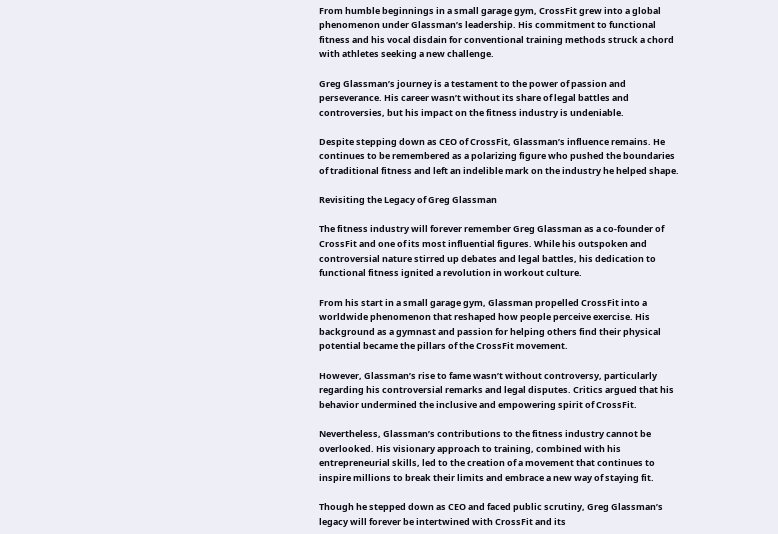From humble beginnings in a small garage gym, CrossFit grew into a global phenomenon under Glassman’s leadership. His commitment to functional fitness and his vocal disdain for conventional training methods struck a chord with athletes seeking a new challenge.

Greg Glassman’s journey is a testament to the power of passion and perseverance. His career wasn’t without its share of legal battles and controversies, but his impact on the fitness industry is undeniable.

Despite stepping down as CEO of CrossFit, Glassman’s influence remains. He continues to be remembered as a polarizing figure who pushed the boundaries of traditional fitness and left an indelible mark on the industry he helped shape.

Revisiting the Legacy of Greg Glassman

The fitness industry will forever remember Greg Glassman as a co-founder of CrossFit and one of its most influential figures. While his outspoken and controversial nature stirred up debates and legal battles, his dedication to functional fitness ignited a revolution in workout culture.

From his start in a small garage gym, Glassman propelled CrossFit into a worldwide phenomenon that reshaped how people perceive exercise. His background as a gymnast and passion for helping others find their physical potential became the pillars of the CrossFit movement.

However, Glassman’s rise to fame wasn’t without controversy, particularly regarding his controversial remarks and legal disputes. Critics argued that his behavior undermined the inclusive and empowering spirit of CrossFit.

Nevertheless, Glassman’s contributions to the fitness industry cannot be overlooked. His visionary approach to training, combined with his entrepreneurial skills, led to the creation of a movement that continues to inspire millions to break their limits and embrace a new way of staying fit.

Though he stepped down as CEO and faced public scrutiny, Greg Glassman’s legacy will forever be intertwined with CrossFit and its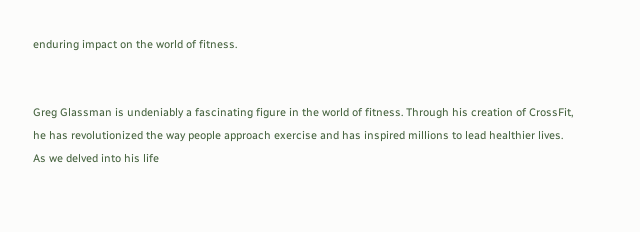enduring impact on the world of fitness.


Greg Glassman is undeniably a fascinating figure in the world of fitness. Through his creation of CrossFit, he has revolutionized the way people approach exercise and has inspired millions to lead healthier lives. As we delved into his life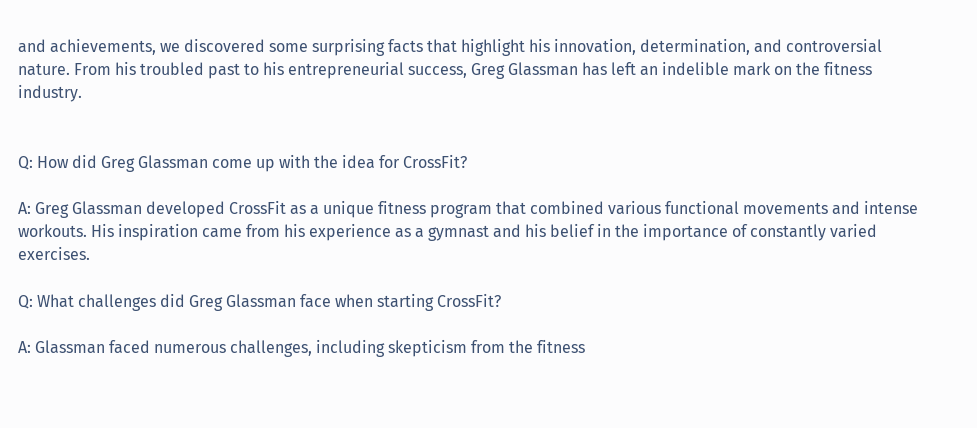and achievements, we discovered some surprising facts that highlight his innovation, determination, and controversial nature. From his troubled past to his entrepreneurial success, Greg Glassman has left an indelible mark on the fitness industry.


Q: How did Greg Glassman come up with the idea for CrossFit?

A: Greg Glassman developed CrossFit as a unique fitness program that combined various functional movements and intense workouts. His inspiration came from his experience as a gymnast and his belief in the importance of constantly varied exercises.

Q: What challenges did Greg Glassman face when starting CrossFit?

A: Glassman faced numerous challenges, including skepticism from the fitness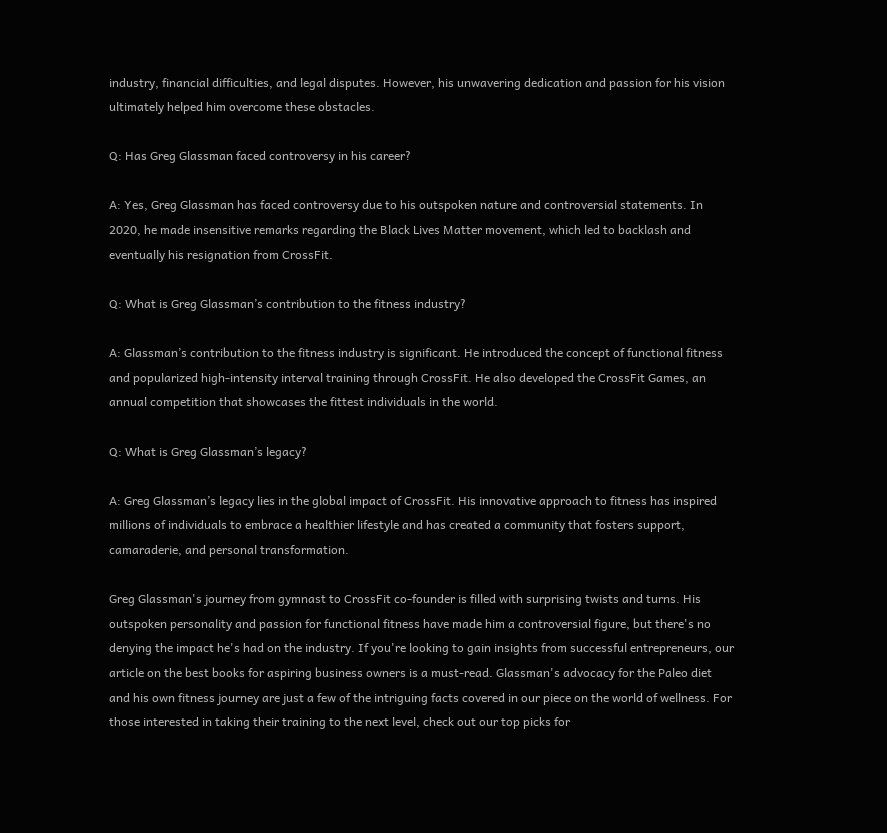industry, financial difficulties, and legal disputes. However, his unwavering dedication and passion for his vision ultimately helped him overcome these obstacles.

Q: Has Greg Glassman faced controversy in his career?

A: Yes, Greg Glassman has faced controversy due to his outspoken nature and controversial statements. In 2020, he made insensitive remarks regarding the Black Lives Matter movement, which led to backlash and eventually his resignation from CrossFit.

Q: What is Greg Glassman’s contribution to the fitness industry?

A: Glassman’s contribution to the fitness industry is significant. He introduced the concept of functional fitness and popularized high-intensity interval training through CrossFit. He also developed the CrossFit Games, an annual competition that showcases the fittest individuals in the world.

Q: What is Greg Glassman’s legacy?

A: Greg Glassman’s legacy lies in the global impact of CrossFit. His innovative approach to fitness has inspired millions of individuals to embrace a healthier lifestyle and has created a community that fosters support, camaraderie, and personal transformation.

Greg Glassman's journey from gymnast to CrossFit co-founder is filled with surprising twists and turns. His outspoken personality and passion for functional fitness have made him a controversial figure, but there's no denying the impact he's had on the industry. If you're looking to gain insights from successful entrepreneurs, our article on the best books for aspiring business owners is a must-read. Glassman's advocacy for the Paleo diet and his own fitness journey are just a few of the intriguing facts covered in our piece on the world of wellness. For those interested in taking their training to the next level, check out our top picks for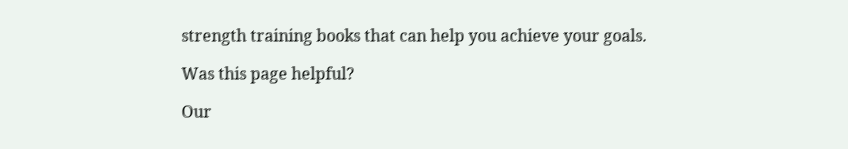strength training books that can help you achieve your goals.

Was this page helpful?

Our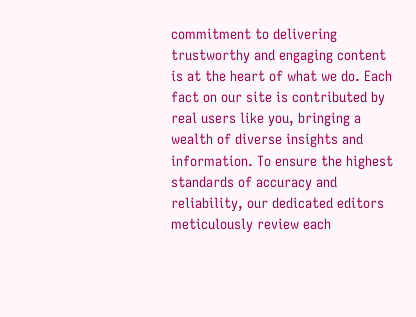commitment to delivering trustworthy and engaging content is at the heart of what we do. Each fact on our site is contributed by real users like you, bringing a wealth of diverse insights and information. To ensure the highest standards of accuracy and reliability, our dedicated editors meticulously review each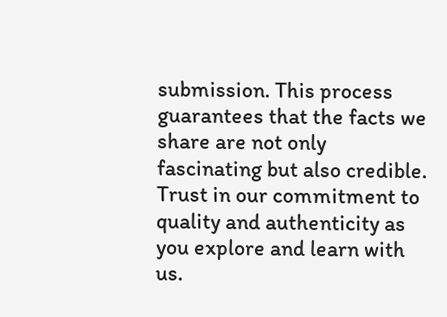submission. This process guarantees that the facts we share are not only fascinating but also credible. Trust in our commitment to quality and authenticity as you explore and learn with us.